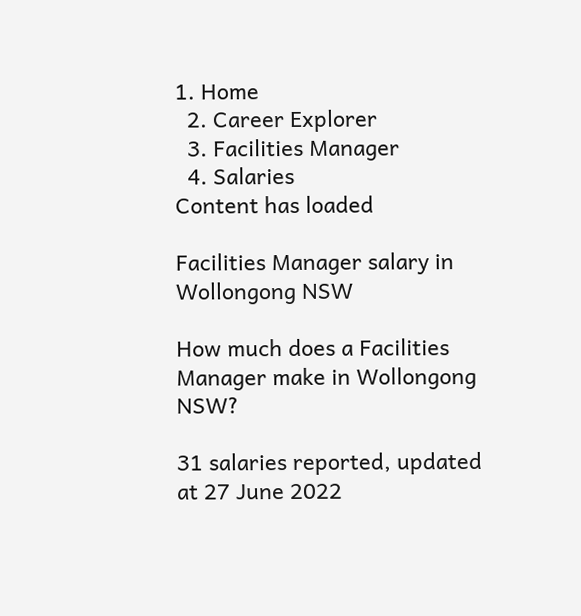1. Home
  2. Career Explorer
  3. Facilities Manager
  4. Salaries
Content has loaded

Facilities Manager salary in Wollongong NSW

How much does a Facilities Manager make in Wollongong NSW?

31 salaries reported, updated at 27 June 2022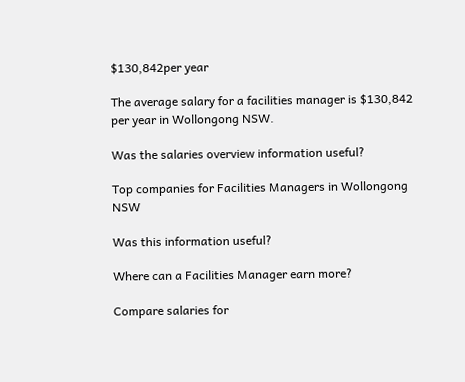$130,842per year

The average salary for a facilities manager is $130,842 per year in Wollongong NSW.

Was the salaries overview information useful?

Top companies for Facilities Managers in Wollongong NSW

Was this information useful?

Where can a Facilities Manager earn more?

Compare salaries for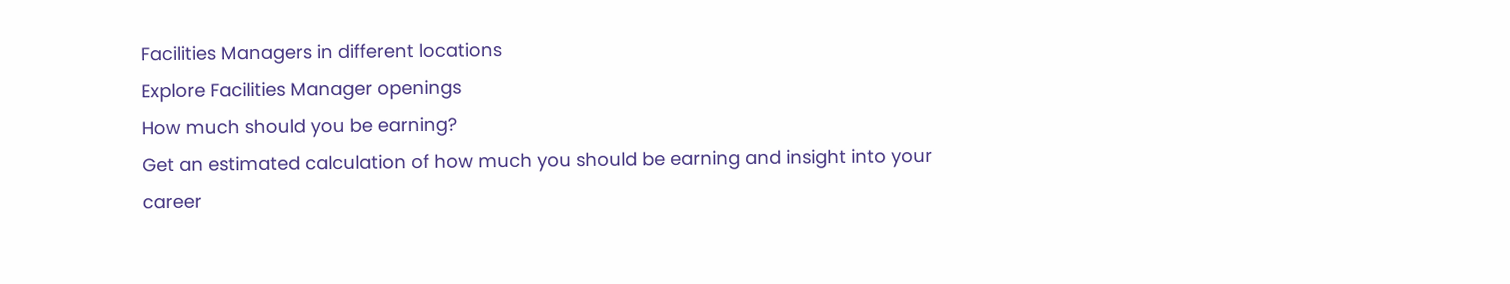Facilities Managers in different locations
Explore Facilities Manager openings
How much should you be earning?
Get an estimated calculation of how much you should be earning and insight into your career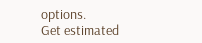options.
Get estimated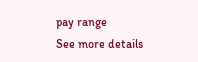pay range
See more details